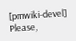[pmwiki-devel] Please,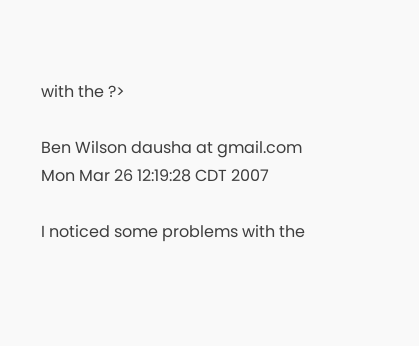with the ?>

Ben Wilson dausha at gmail.com
Mon Mar 26 12:19:28 CDT 2007

I noticed some problems with the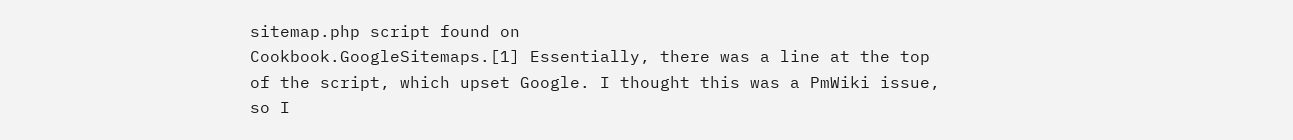sitemap.php script found on
Cookbook.GoogleSitemaps.[1] Essentially, there was a line at the top
of the script, which upset Google. I thought this was a PmWiki issue,
so I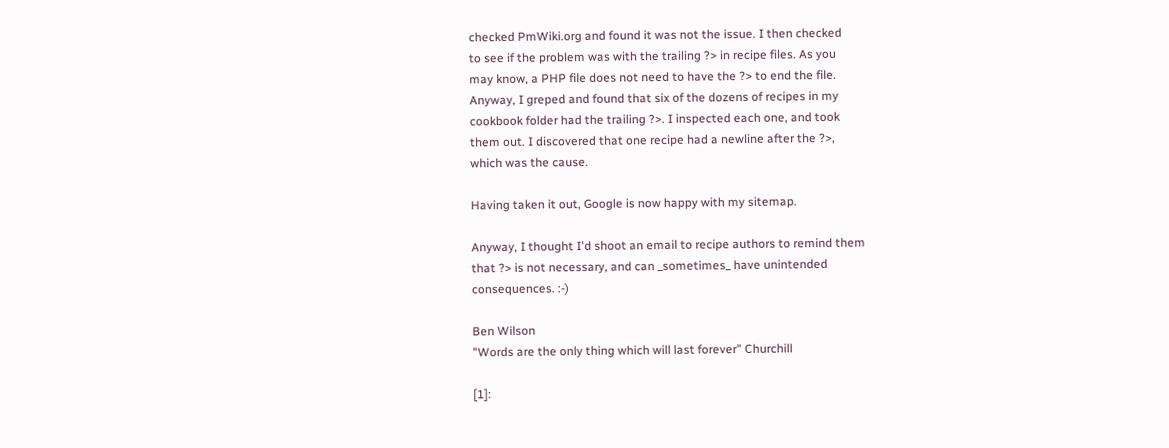checked PmWiki.org and found it was not the issue. I then checked
to see if the problem was with the trailing ?> in recipe files. As you
may know, a PHP file does not need to have the ?> to end the file.
Anyway, I greped and found that six of the dozens of recipes in my
cookbook folder had the trailing ?>. I inspected each one, and took
them out. I discovered that one recipe had a newline after the ?>,
which was the cause.

Having taken it out, Google is now happy with my sitemap.

Anyway, I thought I'd shoot an email to recipe authors to remind them
that ?> is not necessary, and can _sometimes_ have unintended
consequences. :-)

Ben Wilson
"Words are the only thing which will last forever" Churchill

[1]: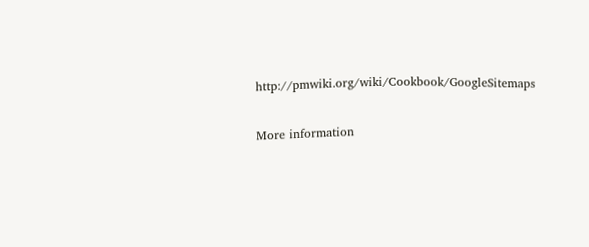http://pmwiki.org/wiki/Cookbook/GoogleSitemaps

More information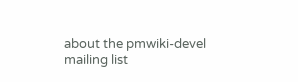about the pmwiki-devel mailing list